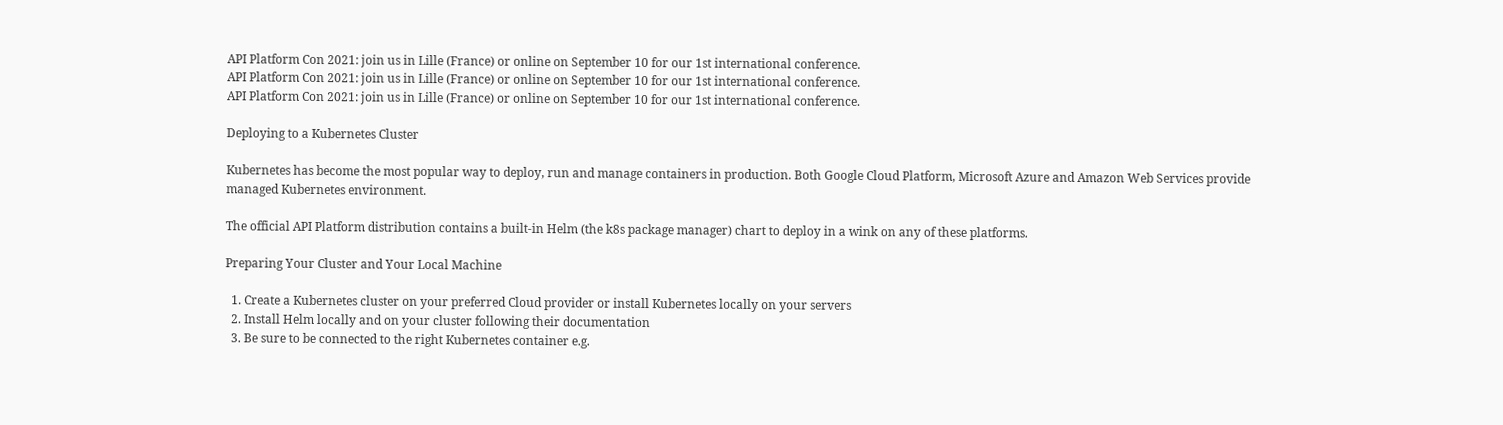API Platform Con 2021: join us in Lille (France) or online on September 10 for our 1st international conference.
API Platform Con 2021: join us in Lille (France) or online on September 10 for our 1st international conference.
API Platform Con 2021: join us in Lille (France) or online on September 10 for our 1st international conference.

Deploying to a Kubernetes Cluster

Kubernetes has become the most popular way to deploy, run and manage containers in production. Both Google Cloud Platform, Microsoft Azure and Amazon Web Services provide managed Kubernetes environment.

The official API Platform distribution contains a built-in Helm (the k8s package manager) chart to deploy in a wink on any of these platforms.

Preparing Your Cluster and Your Local Machine

  1. Create a Kubernetes cluster on your preferred Cloud provider or install Kubernetes locally on your servers
  2. Install Helm locally and on your cluster following their documentation
  3. Be sure to be connected to the right Kubernetes container e.g.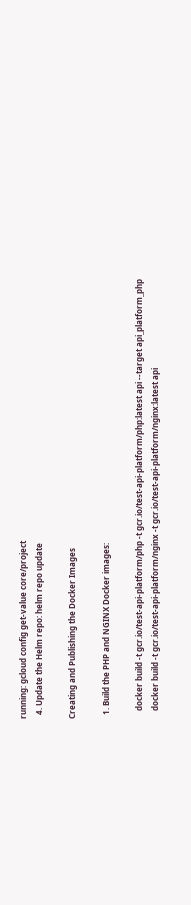running: gcloud config get-value core/project
  4. Update the Helm repo: helm repo update

Creating and Publishing the Docker Images

  1. Build the PHP and NGINX Docker images:

    docker build -t gcr.io/test-api-platform/php -t gcr.io/test-api-platform/php:latest api --target api_platform_php
    docker build -t gcr.io/test-api-platform/nginx -t gcr.io/test-api-platform/nginx:latest api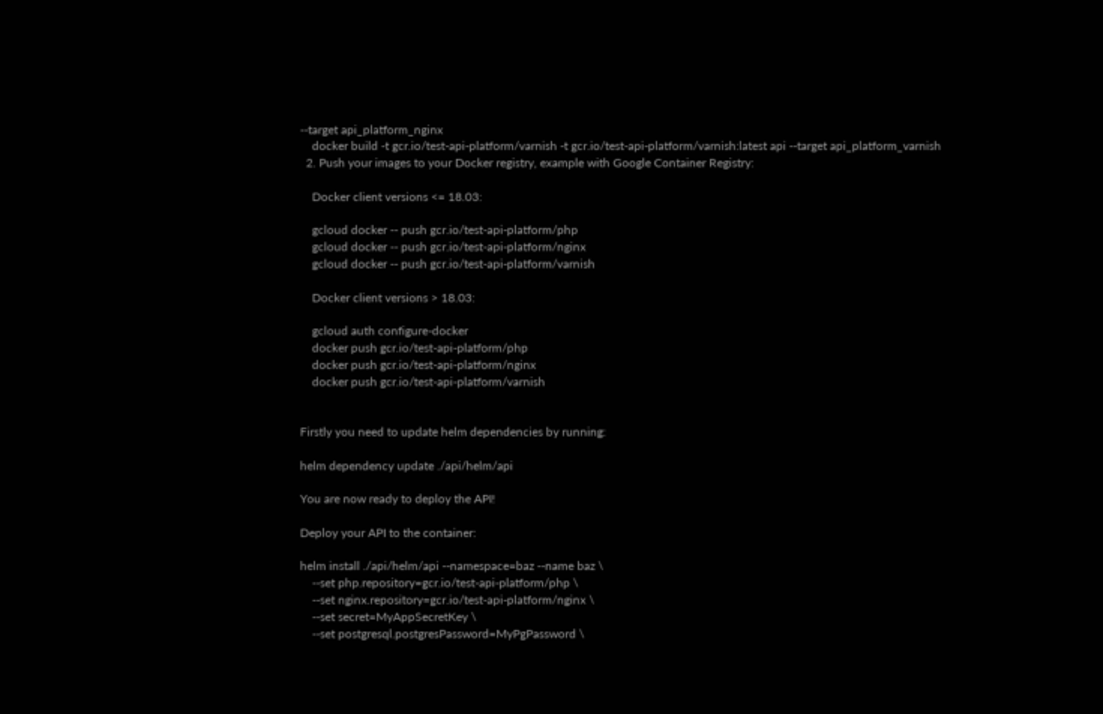--target api_platform_nginx
    docker build -t gcr.io/test-api-platform/varnish -t gcr.io/test-api-platform/varnish:latest api --target api_platform_varnish
  2. Push your images to your Docker registry, example with Google Container Registry:

    Docker client versions <= 18.03:

    gcloud docker -- push gcr.io/test-api-platform/php
    gcloud docker -- push gcr.io/test-api-platform/nginx
    gcloud docker -- push gcr.io/test-api-platform/varnish

    Docker client versions > 18.03:

    gcloud auth configure-docker
    docker push gcr.io/test-api-platform/php
    docker push gcr.io/test-api-platform/nginx
    docker push gcr.io/test-api-platform/varnish


Firstly you need to update helm dependencies by running:

helm dependency update ./api/helm/api

You are now ready to deploy the API!

Deploy your API to the container:

helm install ./api/helm/api --namespace=baz --name baz \
    --set php.repository=gcr.io/test-api-platform/php \
    --set nginx.repository=gcr.io/test-api-platform/nginx \
    --set secret=MyAppSecretKey \
    --set postgresql.postgresPassword=MyPgPassword \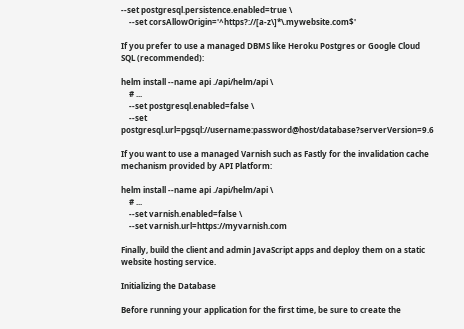--set postgresql.persistence.enabled=true \
    --set corsAllowOrigin='^https?://[a-z\]*\.mywebsite.com$'

If you prefer to use a managed DBMS like Heroku Postgres or Google Cloud SQL (recommended):

helm install --name api ./api/helm/api \
    # ...
    --set postgresql.enabled=false \
    --set postgresql.url=pgsql://username:password@host/database?serverVersion=9.6

If you want to use a managed Varnish such as Fastly for the invalidation cache mechanism provided by API Platform:

helm install --name api ./api/helm/api \
    # ...
    --set varnish.enabled=false \
    --set varnish.url=https://myvarnish.com

Finally, build the client and admin JavaScript apps and deploy them on a static website hosting service.

Initializing the Database

Before running your application for the first time, be sure to create the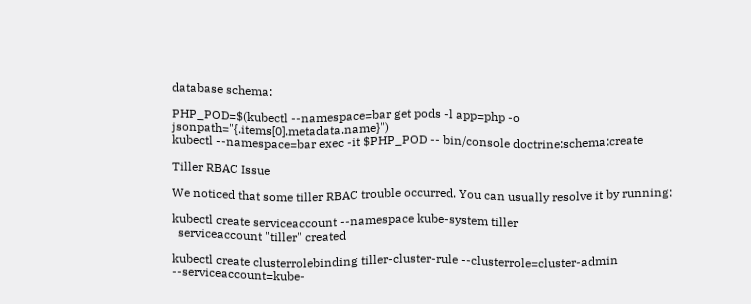database schema:

PHP_POD=$(kubectl --namespace=bar get pods -l app=php -o jsonpath="{.items[0].metadata.name}")
kubectl --namespace=bar exec -it $PHP_POD -- bin/console doctrine:schema:create

Tiller RBAC Issue

We noticed that some tiller RBAC trouble occurred. You can usually resolve it by running:

kubectl create serviceaccount --namespace kube-system tiller
  serviceaccount "tiller" created

kubectl create clusterrolebinding tiller-cluster-rule --clusterrole=cluster-admin --serviceaccount=kube-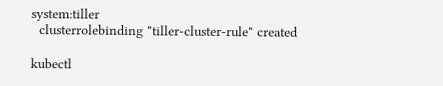system:tiller
  clusterrolebinding "tiller-cluster-rule" created

kubectl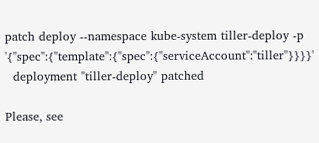patch deploy --namespace kube-system tiller-deploy -p '{"spec":{"template":{"spec":{"serviceAccount":"tiller"}}}}'
  deployment "tiller-deploy" patched

Please, see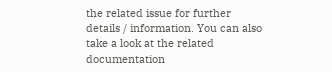the related issue for further details / information. You can also take a look at the related documentation